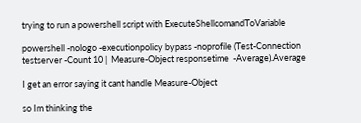trying to run a powershell script with ExecuteShellcomandToVariable

powershell -nologo -executionpolicy bypass -noprofile (Test-Connection testserver -Count 10 |  Measure-Object responsetime  -Average).Average

I get an error saying it cant handle Measure-Object

so Im thinking the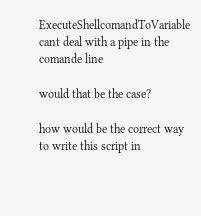ExecuteShellcomandToVariable cant deal with a pipe in the comande line

would that be the case?

how would be the correct way to write this script in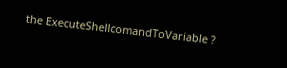the ExecuteShellcomandToVariable ?